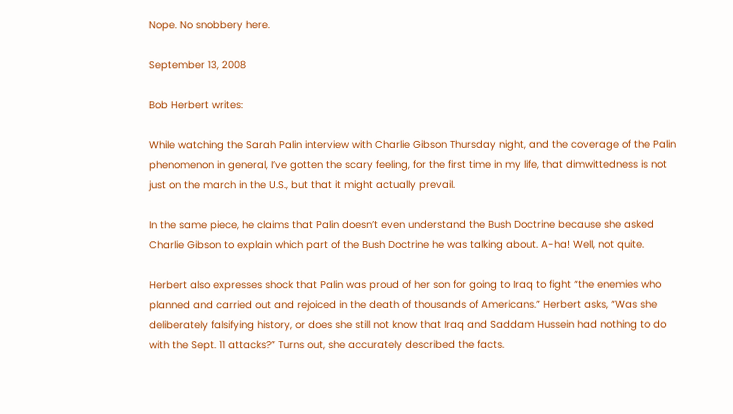Nope. No snobbery here.

September 13, 2008

Bob Herbert writes:

While watching the Sarah Palin interview with Charlie Gibson Thursday night, and the coverage of the Palin phenomenon in general, I’ve gotten the scary feeling, for the first time in my life, that dimwittedness is not just on the march in the U.S., but that it might actually prevail.

In the same piece, he claims that Palin doesn’t even understand the Bush Doctrine because she asked Charlie Gibson to explain which part of the Bush Doctrine he was talking about. A-ha! Well, not quite.

Herbert also expresses shock that Palin was proud of her son for going to Iraq to fight “the enemies who planned and carried out and rejoiced in the death of thousands of Americans.” Herbert asks, “Was she deliberately falsifying history, or does she still not know that Iraq and Saddam Hussein had nothing to do with the Sept. 11 attacks?” Turns out, she accurately described the facts.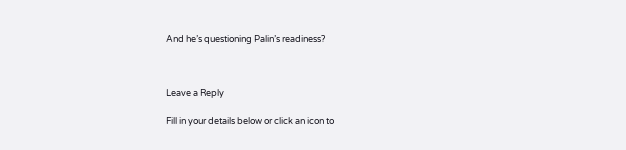And he’s questioning Palin’s readiness?



Leave a Reply

Fill in your details below or click an icon to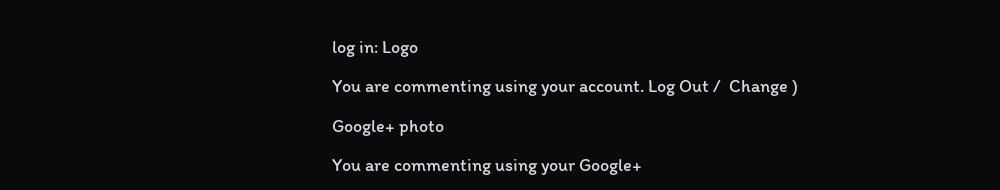log in: Logo

You are commenting using your account. Log Out /  Change )

Google+ photo

You are commenting using your Google+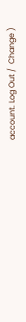account. Log Out /  Change )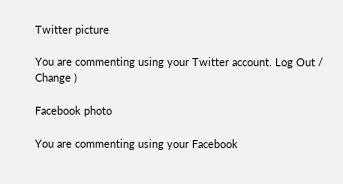Twitter picture

You are commenting using your Twitter account. Log Out /  Change )

Facebook photo

You are commenting using your Facebook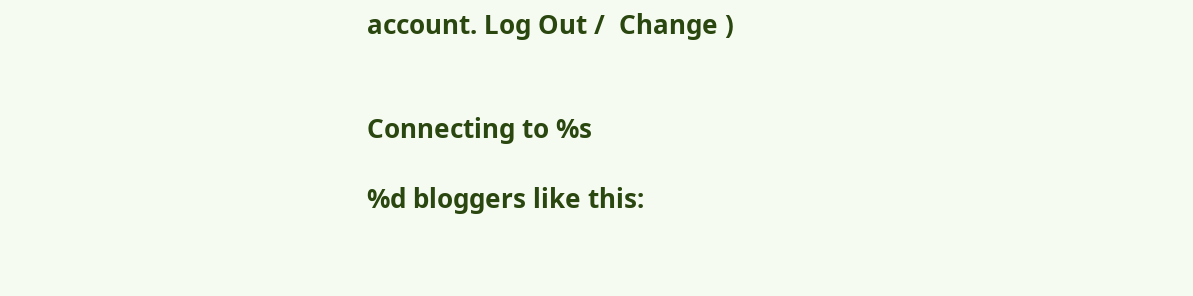account. Log Out /  Change )


Connecting to %s

%d bloggers like this: